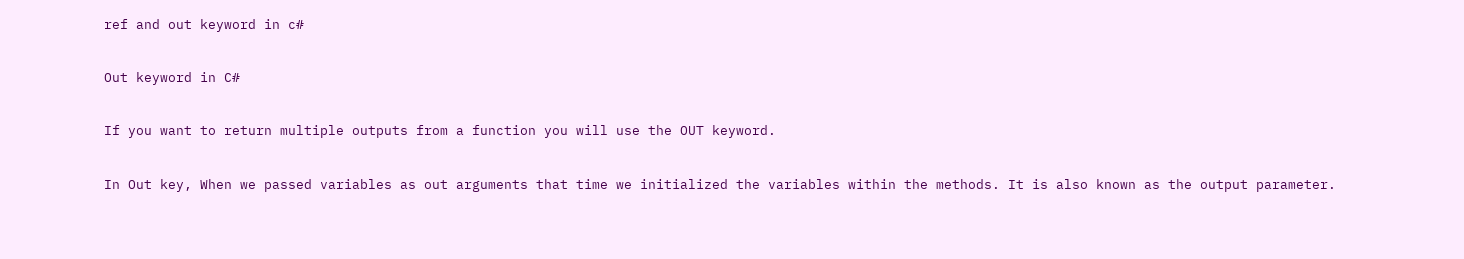ref and out keyword in c#

Out keyword in C#

If you want to return multiple outputs from a function you will use the OUT keyword.

In Out key, When we passed variables as out arguments that time we initialized the variables within the methods. It is also known as the output parameter.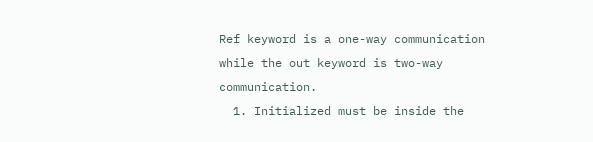Ref keyword is a one-way communication while the out keyword is two-way communication.
  1. Initialized must be inside the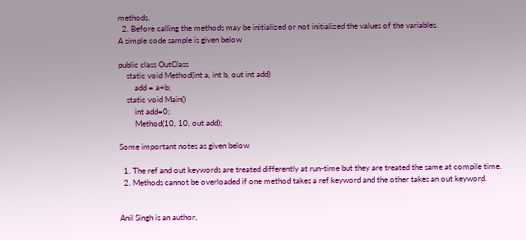methods.
  2. Before calling the methods may be initialized or not initialized the values of the variables.
A simple code sample is given below

public class OutClass
    static void Method(int a, int b, out int add)
        add = a+b;
    static void Main()
        int add=0;
        Method(10, 10, out add);

Some important notes as given below

  1. The ref and out keywords are treated differently at run-time but they are treated the same at compile time.
  2. Methods cannot be overloaded if one method takes a ref keyword and the other takes an out keyword.


Anil Singh is an author,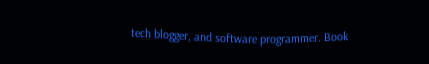tech blogger, and software programmer. Book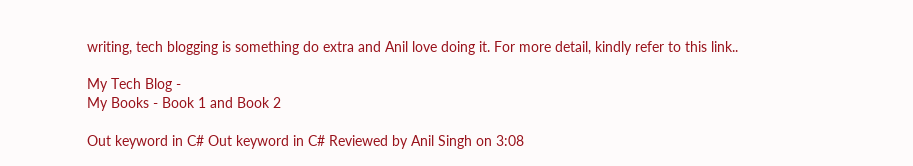writing, tech blogging is something do extra and Anil love doing it. For more detail, kindly refer to this link..

My Tech Blog -
My Books - Book 1 and Book 2

Out keyword in C# Out keyword in C# Reviewed by Anil Singh on 3:08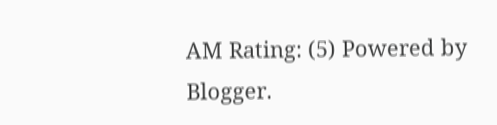AM Rating: (5) Powered by Blogger.